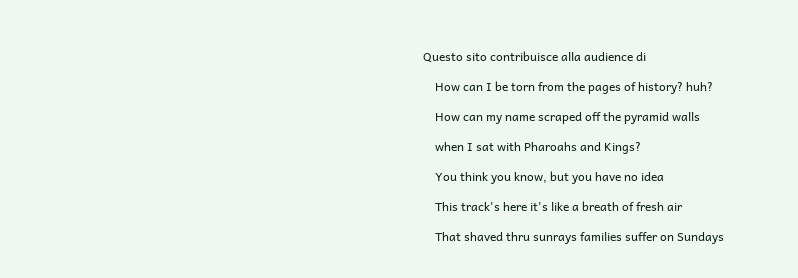Questo sito contribuisce alla audience di

    How can I be torn from the pages of history? huh?

    How can my name scraped off the pyramid walls

    when I sat with Pharoahs and Kings?

    You think you know, but you have no idea

    This track's here it's like a breath of fresh air

    That shaved thru sunrays families suffer on Sundays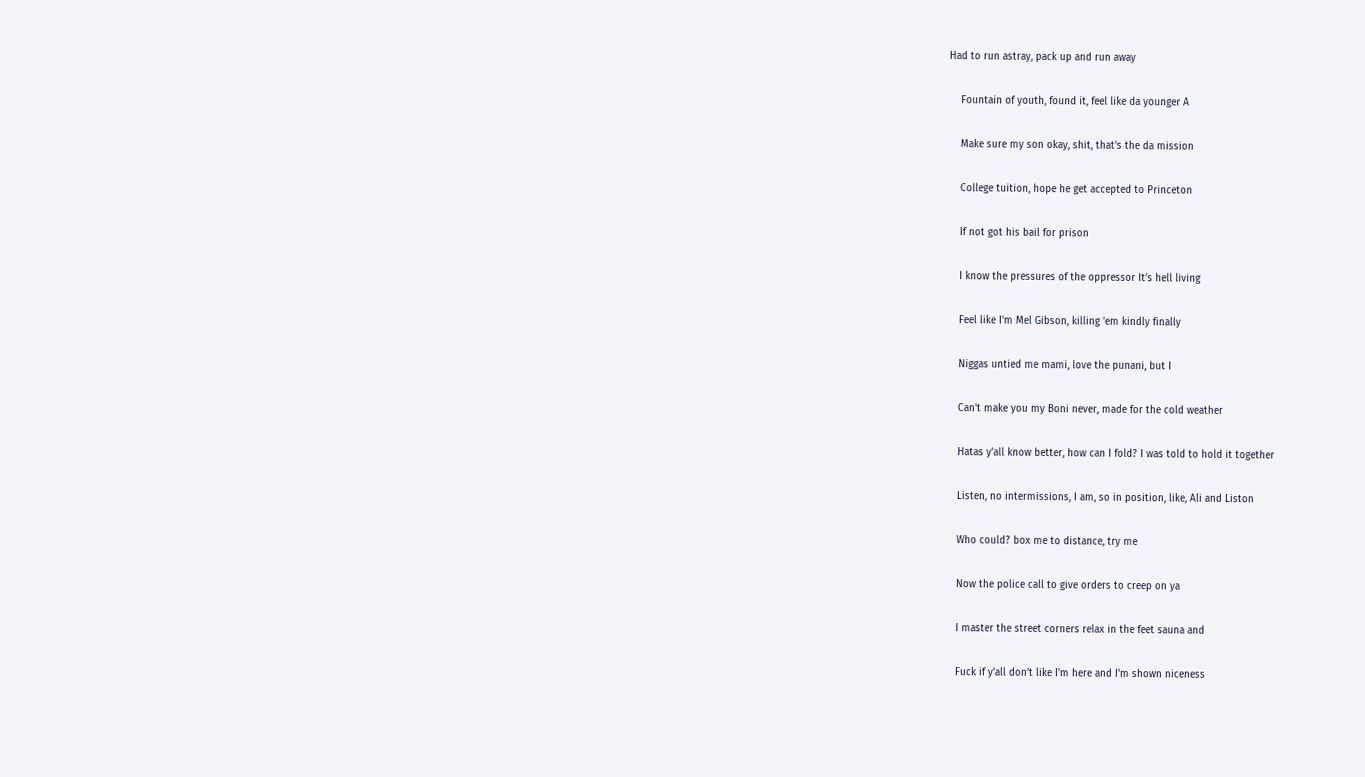Had to run astray, pack up and run away

    Fountain of youth, found it, feel like da younger A

    Make sure my son okay, shit, that's the da mission

    College tuition, hope he get accepted to Princeton

    If not got his bail for prison

    I know the pressures of the oppressor It's hell living

    Feel like I'm Mel Gibson, killing 'em kindly finally

    Niggas untied me mami, love the punani, but I

    Can't make you my Boni never, made for the cold weather

    Hatas y'all know better, how can I fold? I was told to hold it together

    Listen, no intermissions, I am, so in position, like, Ali and Liston

    Who could? box me to distance, try me

    Now the police call to give orders to creep on ya

    I master the street corners relax in the feet sauna and

    Fuck if y'all don't like I'm here and I'm shown niceness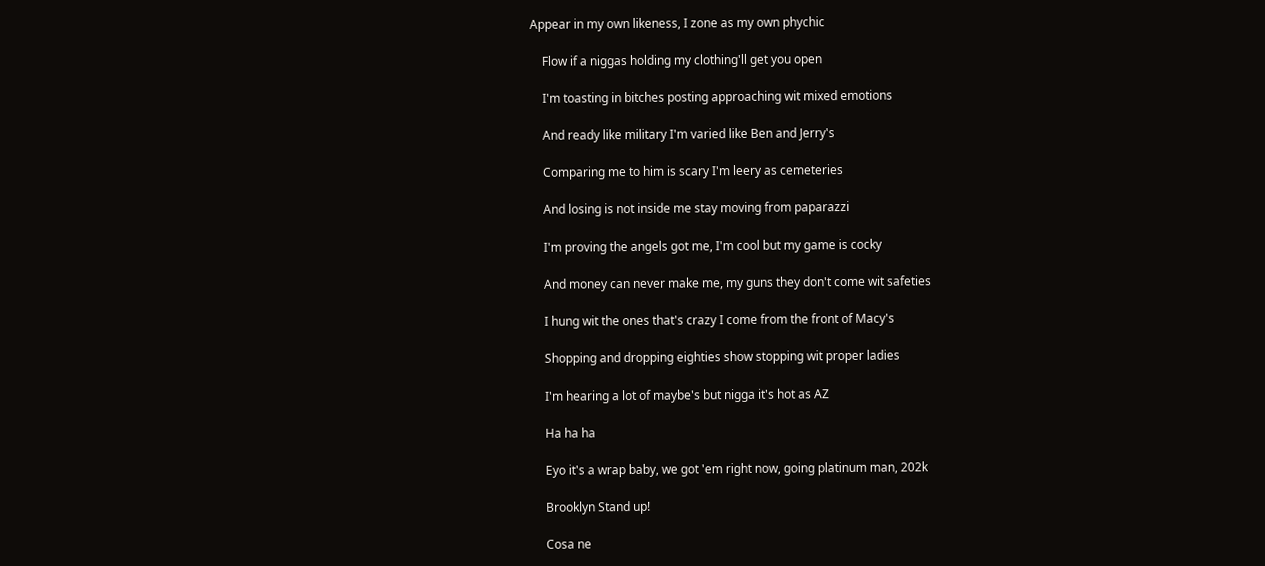Appear in my own likeness, I zone as my own phychic

    Flow if a niggas holding my clothing'll get you open

    I'm toasting in bitches posting approaching wit mixed emotions

    And ready like military I'm varied like Ben and Jerry's

    Comparing me to him is scary I'm leery as cemeteries

    And losing is not inside me stay moving from paparazzi

    I'm proving the angels got me, I'm cool but my game is cocky

    And money can never make me, my guns they don't come wit safeties

    I hung wit the ones that's crazy I come from the front of Macy's

    Shopping and dropping eighties show stopping wit proper ladies

    I'm hearing a lot of maybe's but nigga it's hot as AZ

    Ha ha ha

    Eyo it's a wrap baby, we got 'em right now, going platinum man, 202k

    Brooklyn Stand up!

    Cosa ne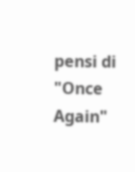pensi di "Once Again"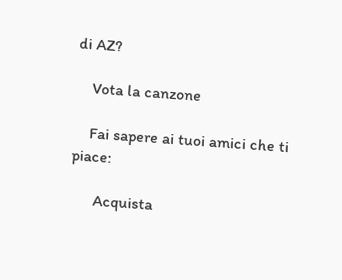di AZ?

    Vota la canzone

    Fai sapere ai tuoi amici che ti piace:

      Acquista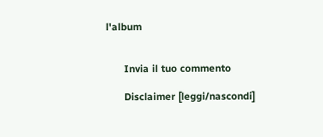l'album


      Invia il tuo commento

      Disclaimer [leggi/nascondi]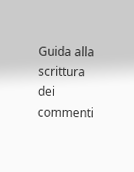Guida alla scrittura dei commenti